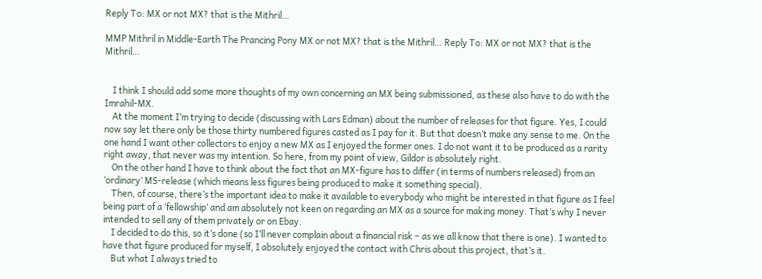Reply To: MX or not MX? that is the Mithril…

MMP Mithril in Middle-Earth The Prancing Pony MX or not MX? that is the Mithril… Reply To: MX or not MX? that is the Mithril…


    I think I should add some more thoughts of my own concerning an MX being submissioned, as these also have to do with the Imrahil-MX.
    At the moment I’m trying to decide (discussing with Lars Edman) about the number of releases for that figure. Yes, I could now say let there only be those thirty numbered figures casted as I pay for it. But that doesn’t make any sense to me. On the one hand I want other collectors to enjoy a new MX as I enjoyed the former ones. I do not want it to be produced as a rarity right away, that never was my intention. So here, from my point of view, Gildor is absolutely right.
    On the other hand I have to think about the fact that an MX-figure has to differ (in terms of numbers released) from an ‘ordinary’ MS-release (which means less figures being produced to make it something special).
    Then, of course, there’s the important idea to make it available to everybody who might be interested in that figure as I feel being part of a ‘fellowship’ and am absolutely not keen on regarding an MX as a source for making money. That’s why I never intended to sell any of them privately or on Ebay.
    I decided to do this, so it’s done (so I’ll never complain about a financial risk – as we all know that there is one). I wanted to have that figure produced for myself, I absolutely enjoyed the contact with Chris about this project, that’s it.
    But what I always tried to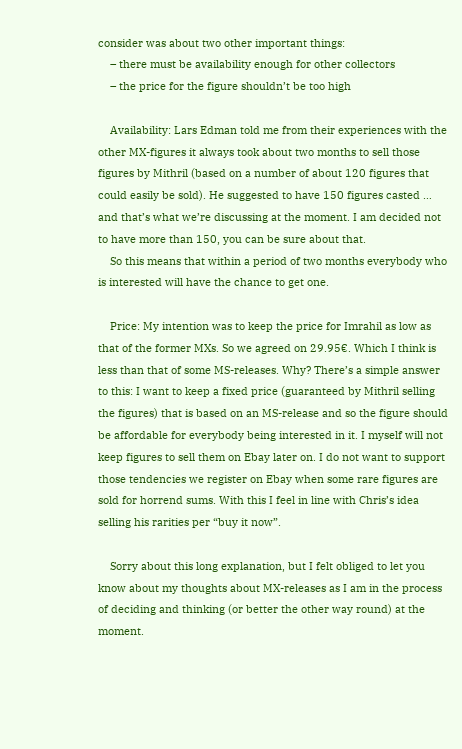consider was about two other important things:
    – there must be availability enough for other collectors
    – the price for the figure shouldn’t be too high

    Availability: Lars Edman told me from their experiences with the other MX-figures it always took about two months to sell those figures by Mithril (based on a number of about 120 figures that could easily be sold). He suggested to have 150 figures casted … and that’s what we’re discussing at the moment. I am decided not to have more than 150, you can be sure about that.
    So this means that within a period of two months everybody who is interested will have the chance to get one.

    Price: My intention was to keep the price for Imrahil as low as that of the former MXs. So we agreed on 29.95€. Which I think is less than that of some MS-releases. Why? There’s a simple answer to this: I want to keep a fixed price (guaranteed by Mithril selling the figures) that is based on an MS-release and so the figure should be affordable for everybody being interested in it. I myself will not keep figures to sell them on Ebay later on. I do not want to support those tendencies we register on Ebay when some rare figures are sold for horrend sums. With this I feel in line with Chris’s idea selling his rarities per “buy it now”.

    Sorry about this long explanation, but I felt obliged to let you know about my thoughts about MX-releases as I am in the process of deciding and thinking (or better the other way round) at the moment.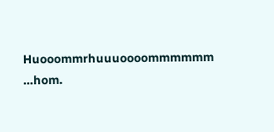Huooommrhuuuoooommmmmm …hom.